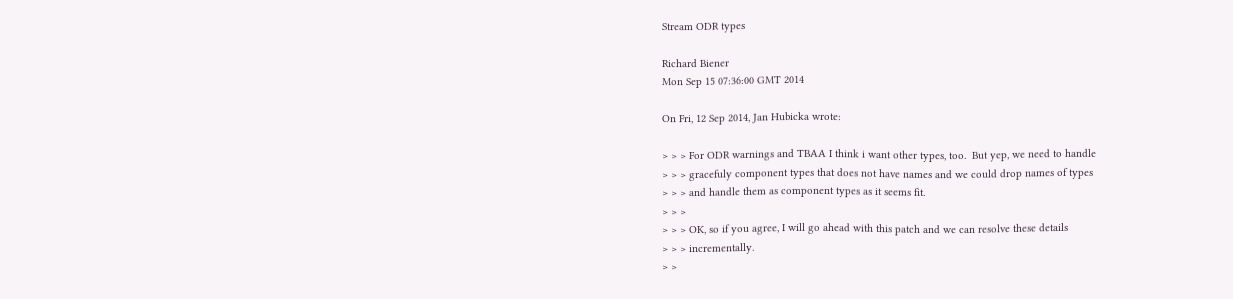Stream ODR types

Richard Biener
Mon Sep 15 07:36:00 GMT 2014

On Fri, 12 Sep 2014, Jan Hubicka wrote:

> > > For ODR warnings and TBAA I think i want other types, too.  But yep, we need to handle
> > > gracefuly component types that does not have names and we could drop names of types
> > > and handle them as component types as it seems fit.
> > >
> > > OK, so if you agree, I will go ahead with this patch and we can resolve these details
> > > incrementally.
> >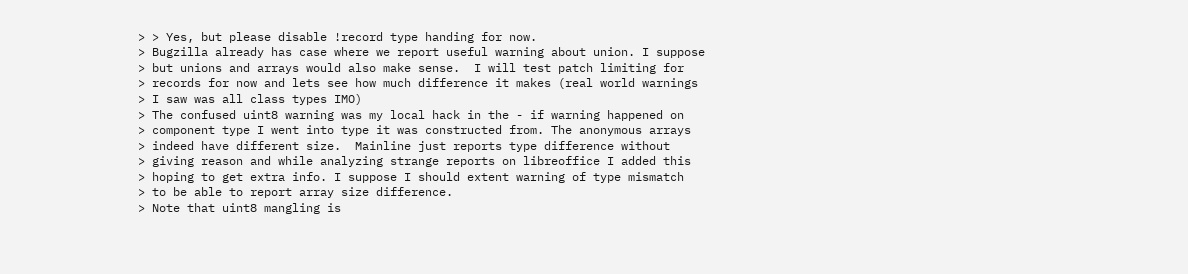> > Yes, but please disable !record type handing for now.
> Bugzilla already has case where we report useful warning about union. I suppose
> but unions and arrays would also make sense.  I will test patch limiting for
> records for now and lets see how much difference it makes (real world warnings
> I saw was all class types IMO)
> The confused uint8 warning was my local hack in the - if warning happened on
> component type I went into type it was constructed from. The anonymous arrays
> indeed have different size.  Mainline just reports type difference without
> giving reason and while analyzing strange reports on libreoffice I added this
> hoping to get extra info. I suppose I should extent warning of type mismatch
> to be able to report array size difference.
> Note that uint8 mangling is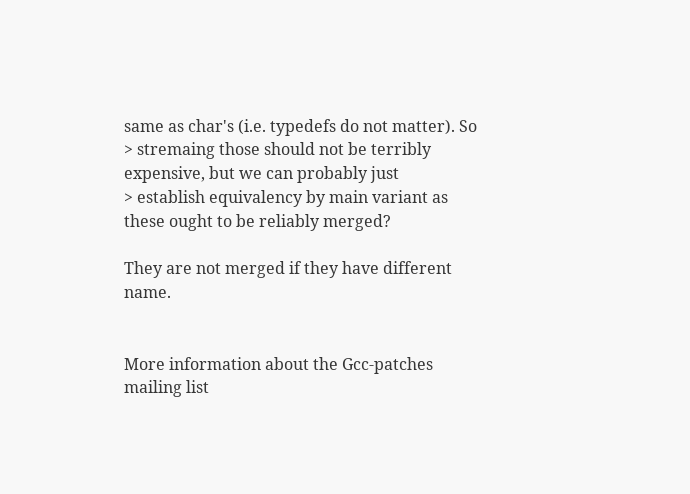same as char's (i.e. typedefs do not matter). So
> stremaing those should not be terribly expensive, but we can probably just
> establish equivalency by main variant as these ought to be reliably merged?

They are not merged if they have different name.


More information about the Gcc-patches mailing list